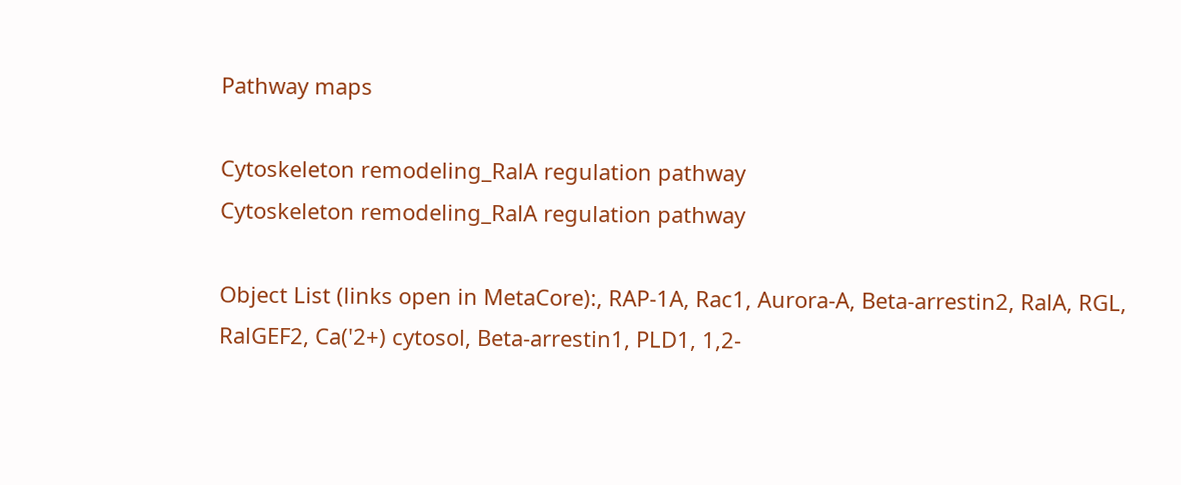Pathway maps

Cytoskeleton remodeling_RalA regulation pathway
Cytoskeleton remodeling_RalA regulation pathway

Object List (links open in MetaCore):, RAP-1A, Rac1, Aurora-A, Beta-arrestin2, RalA, RGL, RalGEF2, Ca('2+) cytosol, Beta-arrestin1, PLD1, 1,2-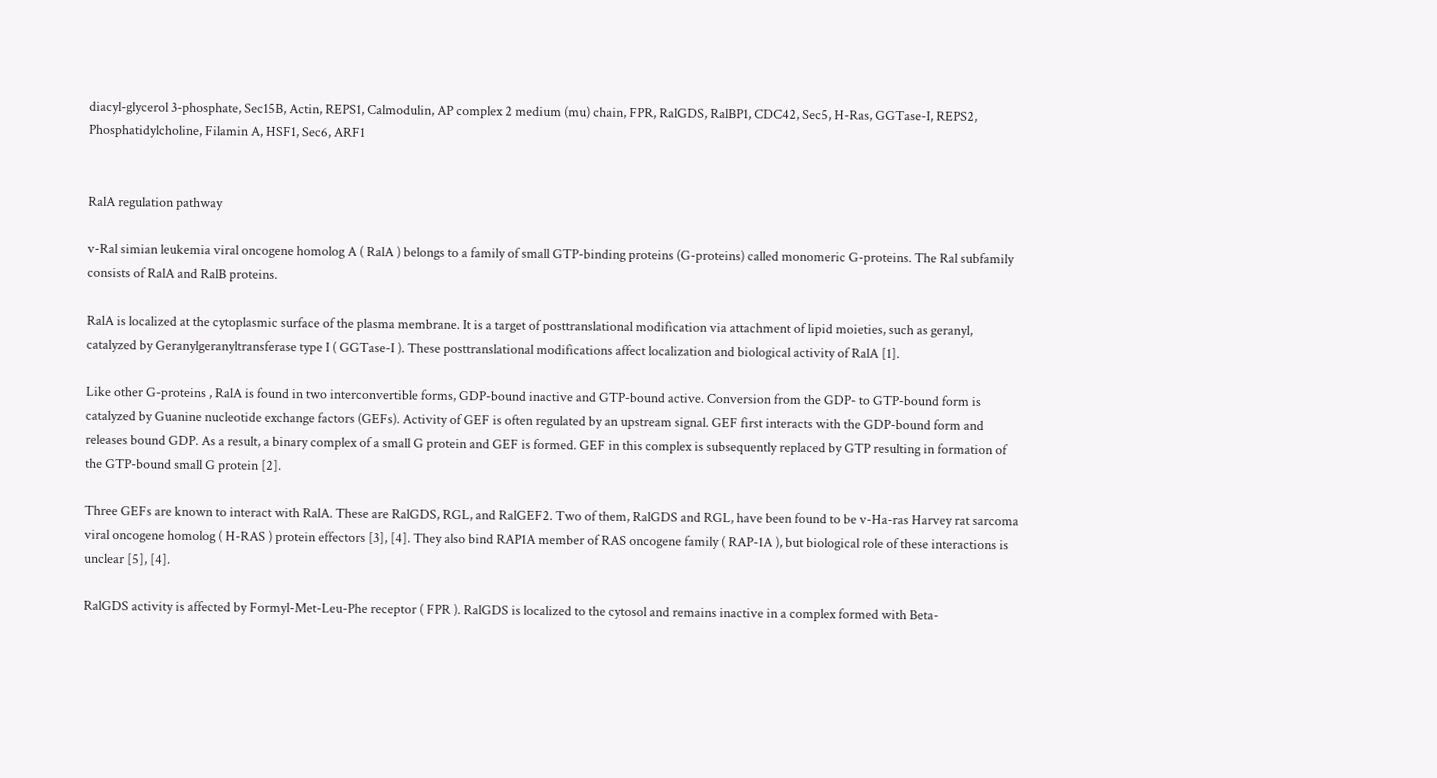diacyl-glycerol 3-phosphate, Sec15B, Actin, REPS1, Calmodulin, AP complex 2 medium (mu) chain, FPR, RalGDS, RalBP1, CDC42, Sec5, H-Ras, GGTase-I, REPS2, Phosphatidylcholine, Filamin A, HSF1, Sec6, ARF1


RalA regulation pathway

v-Ral simian leukemia viral oncogene homolog A ( RalA ) belongs to a family of small GTP-binding proteins (G-proteins) called monomeric G-proteins. The Ral subfamily consists of RalA and RalB proteins.

RalA is localized at the cytoplasmic surface of the plasma membrane. It is a target of posttranslational modification via attachment of lipid moieties, such as geranyl, catalyzed by Geranylgeranyltransferase type I ( GGTase-I ). These posttranslational modifications affect localization and biological activity of RalA [1].

Like other G-proteins , RalA is found in two interconvertible forms, GDP-bound inactive and GTP-bound active. Conversion from the GDP- to GTP-bound form is catalyzed by Guanine nucleotide exchange factors (GEFs). Activity of GEF is often regulated by an upstream signal. GEF first interacts with the GDP-bound form and releases bound GDP. As a result, a binary complex of a small G protein and GEF is formed. GEF in this complex is subsequently replaced by GTP resulting in formation of the GTP-bound small G protein [2].

Three GEFs are known to interact with RalA. These are RalGDS, RGL, and RalGEF2. Two of them, RalGDS and RGL, have been found to be v-Ha-ras Harvey rat sarcoma viral oncogene homolog ( H-RAS ) protein effectors [3], [4]. They also bind RAP1A member of RAS oncogene family ( RAP-1A ), but biological role of these interactions is unclear [5], [4].

RalGDS activity is affected by Formyl-Met-Leu-Phe receptor ( FPR ). RalGDS is localized to the cytosol and remains inactive in a complex formed with Beta-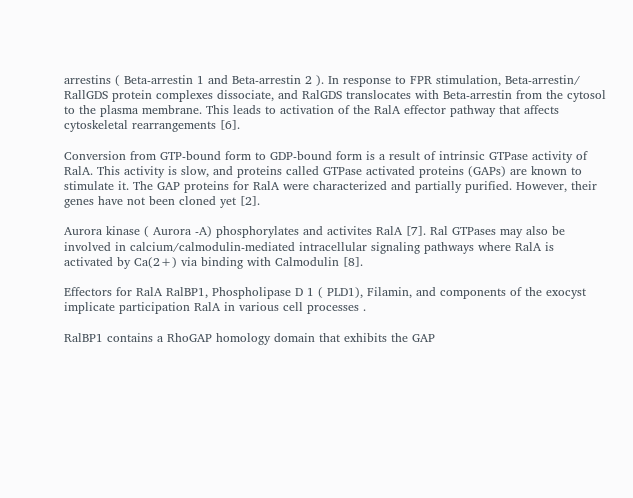arrestins ( Beta-arrestin 1 and Beta-arrestin 2 ). In response to FPR stimulation, Beta-arrestin/ RallGDS protein complexes dissociate, and RalGDS translocates with Beta-arrestin from the cytosol to the plasma membrane. This leads to activation of the RalA effector pathway that affects cytoskeletal rearrangements [6].

Conversion from GTP-bound form to GDP-bound form is a result of intrinsic GTPase activity of RalA. This activity is slow, and proteins called GTPase activated proteins (GAPs) are known to stimulate it. The GAP proteins for RalA were characterized and partially purified. However, their genes have not been cloned yet [2].

Aurora kinase ( Aurora -A) phosphorylates and activites RalA [7]. Ral GTPases may also be involved in calcium/calmodulin-mediated intracellular signaling pathways where RalA is activated by Ca(2+) via binding with Calmodulin [8].

Effectors for RalA RalBP1, Phospholipase D 1 ( PLD1), Filamin, and components of the exocyst implicate participation RalA in various cell processes .

RalBP1 contains a RhoGAP homology domain that exhibits the GAP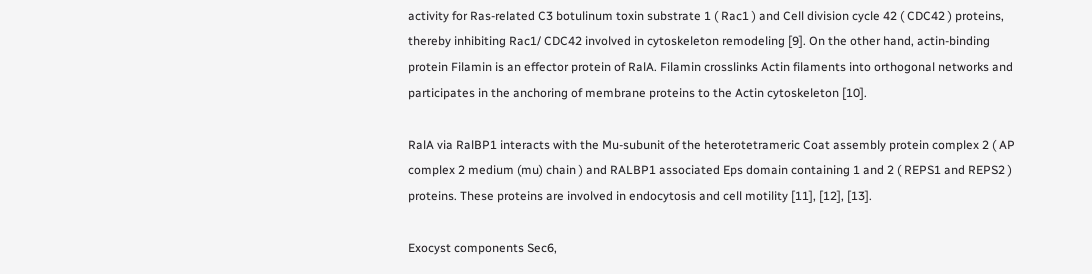activity for Ras-related C3 botulinum toxin substrate 1 ( Rac1 ) and Cell division cycle 42 ( CDC42 ) proteins, thereby inhibiting Rac1/ CDC42 involved in cytoskeleton remodeling [9]. On the other hand, actin-binding protein Filamin is an effector protein of RalA. Filamin crosslinks Actin filaments into orthogonal networks and participates in the anchoring of membrane proteins to the Actin cytoskeleton [10].

RalA via RalBP1 interacts with the Mu-subunit of the heterotetrameric Coat assembly protein complex 2 ( AP complex 2 medium (mu) chain ) and RALBP1 associated Eps domain containing 1 and 2 ( REPS1 and REPS2 ) proteins. These proteins are involved in endocytosis and cell motility [11], [12], [13].

Exocyst components Sec6,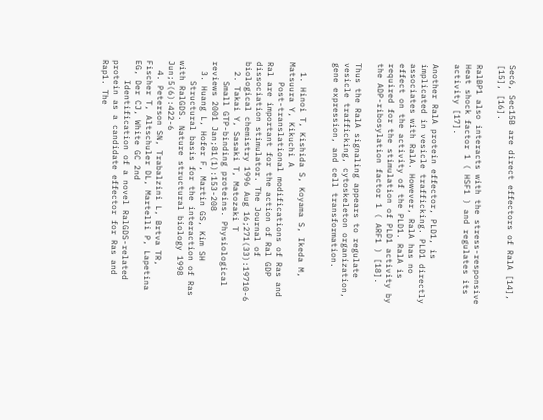Sec6, Sec15B are direct effectors of RalA [14], [15], [16].

RalBP1 also interacts with the stress-responsive Heat shock factor 1 ( HSF1 ) and regulates its activity [17].

Another RalA protein effector, PLD1, is implicated in vesicle trafficking. PLD1 directly associates with RalA. However, RalA has no effect on the activity of the PLD1. RalA is required for the stimulation of PLD1 activity by the ADP-ribosylation factor 1 ( ARF1 ) [18].

Thus the RalA signaling appears to regulate vesicle trafficking, cytoskeleton organization, gene expression, and cell transformation.


  1. Hinoi T, Kishida S, Koyama S, Ikeda M, Matsuura Y, Kikuchi A
    Post-translational modifications of Ras and Ral are important for the action of Ral GDP dissociation stimulator. The Journal of biological chemistry 1996 Aug 16;271(33):19710-6
  2. Takai Y, Sasaki T, Matozaki T
    Small GTP-binding proteins. Physiological reviews 2001 Jan;81(1):153-208
  3. Huang L, Hofer F, Martin GS, Kim SH
    Structural basis for the interaction of Ras with RalGDS. Nature structural biology 1998 Jun;5(6):422-6
  4. Peterson SN, Trabalzini L, Brtva TR, Fischer T, Altschuler DL, Martelli P, Lapetina EG, Der CJ, White GC 2nd
    Identification of a novel RalGDS-related protein as a candidate effector for Ras and Rap1. The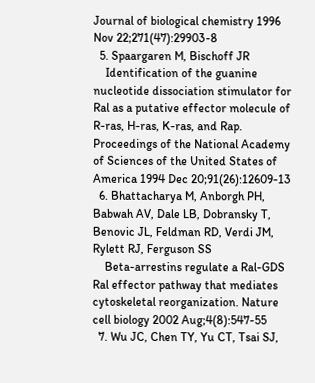Journal of biological chemistry 1996 Nov 22;271(47):29903-8
  5. Spaargaren M, Bischoff JR
    Identification of the guanine nucleotide dissociation stimulator for Ral as a putative effector molecule of R-ras, H-ras, K-ras, and Rap. Proceedings of the National Academy of Sciences of the United States of America 1994 Dec 20;91(26):12609-13
  6. Bhattacharya M, Anborgh PH, Babwah AV, Dale LB, Dobransky T, Benovic JL, Feldman RD, Verdi JM, Rylett RJ, Ferguson SS
    Beta-arrestins regulate a Ral-GDS Ral effector pathway that mediates cytoskeletal reorganization. Nature cell biology 2002 Aug;4(8):547-55
  7. Wu JC, Chen TY, Yu CT, Tsai SJ,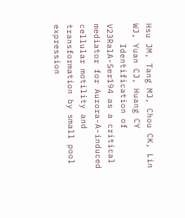Hsu JM, Tang MJ, Chou CK, Lin WJ, Yuan CJ, Huang CY
    Identification of V23RalA-Ser194 as a critical mediator for Aurora-A-induced cellular motility and transformation by small pool expression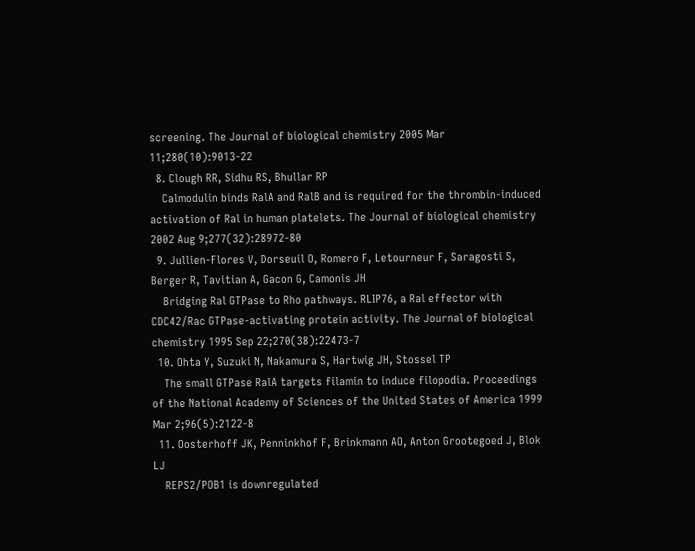screening. The Journal of biological chemistry 2005 Mar 11;280(10):9013-22
  8. Clough RR, Sidhu RS, Bhullar RP
    Calmodulin binds RalA and RalB and is required for the thrombin-induced activation of Ral in human platelets. The Journal of biological chemistry 2002 Aug 9;277(32):28972-80
  9. Jullien-Flores V, Dorseuil O, Romero F, Letourneur F, Saragosti S, Berger R, Tavitian A, Gacon G, Camonis JH
    Bridging Ral GTPase to Rho pathways. RLIP76, a Ral effector with CDC42/Rac GTPase-activating protein activity. The Journal of biological chemistry 1995 Sep 22;270(38):22473-7
  10. Ohta Y, Suzuki N, Nakamura S, Hartwig JH, Stossel TP
    The small GTPase RalA targets filamin to induce filopodia. Proceedings of the National Academy of Sciences of the United States of America 1999 Mar 2;96(5):2122-8
  11. Oosterhoff JK, Penninkhof F, Brinkmann AO, Anton Grootegoed J, Blok LJ
    REPS2/POB1 is downregulated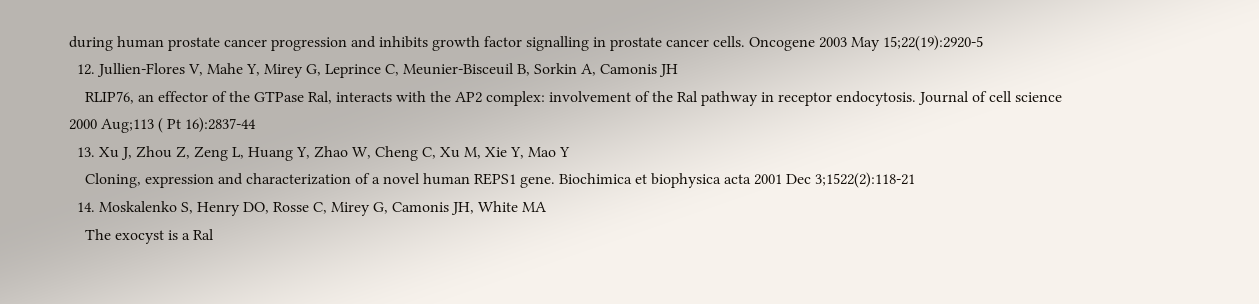during human prostate cancer progression and inhibits growth factor signalling in prostate cancer cells. Oncogene 2003 May 15;22(19):2920-5
  12. Jullien-Flores V, Mahe Y, Mirey G, Leprince C, Meunier-Bisceuil B, Sorkin A, Camonis JH
    RLIP76, an effector of the GTPase Ral, interacts with the AP2 complex: involvement of the Ral pathway in receptor endocytosis. Journal of cell science 2000 Aug;113 ( Pt 16):2837-44
  13. Xu J, Zhou Z, Zeng L, Huang Y, Zhao W, Cheng C, Xu M, Xie Y, Mao Y
    Cloning, expression and characterization of a novel human REPS1 gene. Biochimica et biophysica acta 2001 Dec 3;1522(2):118-21
  14. Moskalenko S, Henry DO, Rosse C, Mirey G, Camonis JH, White MA
    The exocyst is a Ral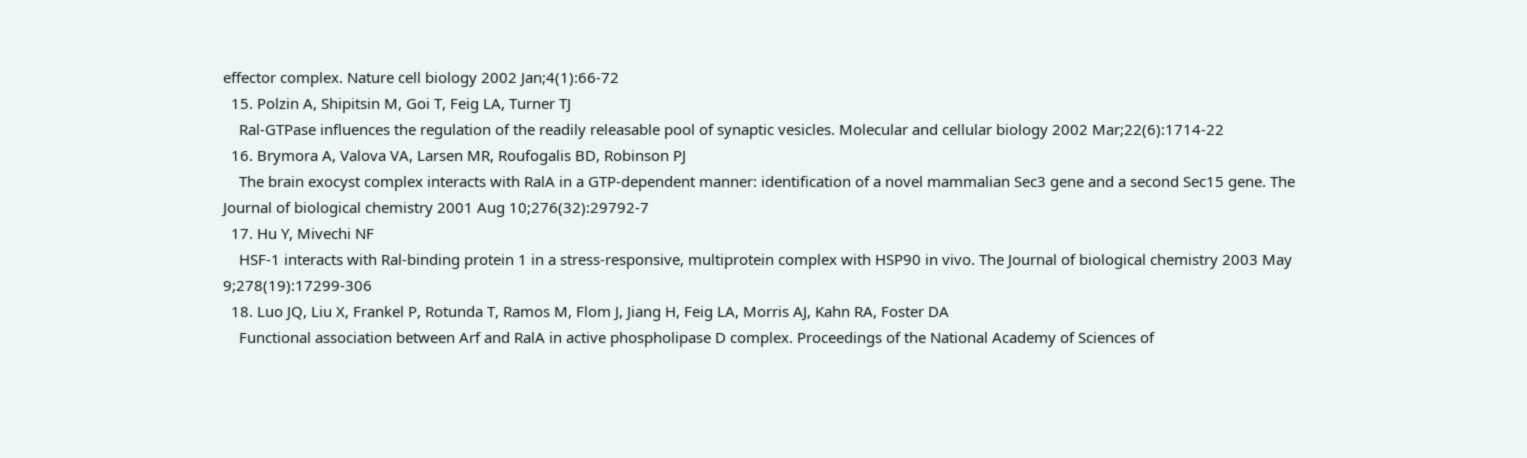effector complex. Nature cell biology 2002 Jan;4(1):66-72
  15. Polzin A, Shipitsin M, Goi T, Feig LA, Turner TJ
    Ral-GTPase influences the regulation of the readily releasable pool of synaptic vesicles. Molecular and cellular biology 2002 Mar;22(6):1714-22
  16. Brymora A, Valova VA, Larsen MR, Roufogalis BD, Robinson PJ
    The brain exocyst complex interacts with RalA in a GTP-dependent manner: identification of a novel mammalian Sec3 gene and a second Sec15 gene. The Journal of biological chemistry 2001 Aug 10;276(32):29792-7
  17. Hu Y, Mivechi NF
    HSF-1 interacts with Ral-binding protein 1 in a stress-responsive, multiprotein complex with HSP90 in vivo. The Journal of biological chemistry 2003 May 9;278(19):17299-306
  18. Luo JQ, Liu X, Frankel P, Rotunda T, Ramos M, Flom J, Jiang H, Feig LA, Morris AJ, Kahn RA, Foster DA
    Functional association between Arf and RalA in active phospholipase D complex. Proceedings of the National Academy of Sciences of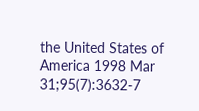the United States of America 1998 Mar 31;95(7):3632-7